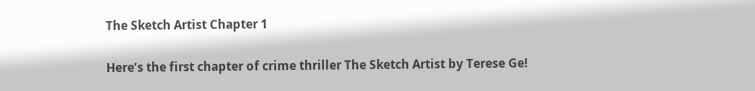The Sketch Artist Chapter 1

Here’s the first chapter of crime thriller The Sketch Artist by Terese Ge!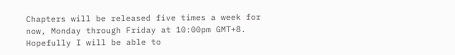Chapters will be released five times a week for now, Monday through Friday at 10:00pm GMT+8. Hopefully I will be able to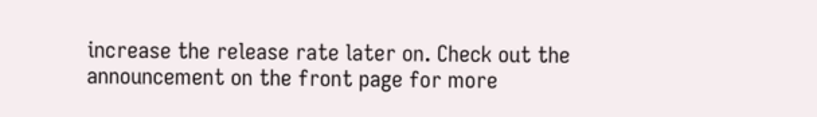increase the release rate later on. Check out the announcement on the front page for more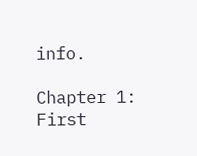info.

Chapter 1: First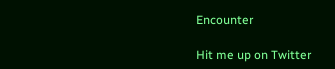Encounter

Hit me up on Twitter